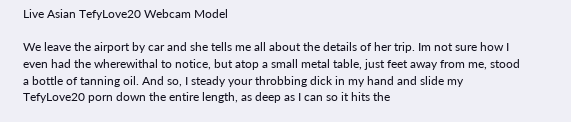Live Asian TefyLove20 Webcam Model

We leave the airport by car and she tells me all about the details of her trip. Im not sure how I even had the wherewithal to notice, but atop a small metal table, just feet away from me, stood a bottle of tanning oil. And so, I steady your throbbing dick in my hand and slide my TefyLove20 porn down the entire length, as deep as I can so it hits the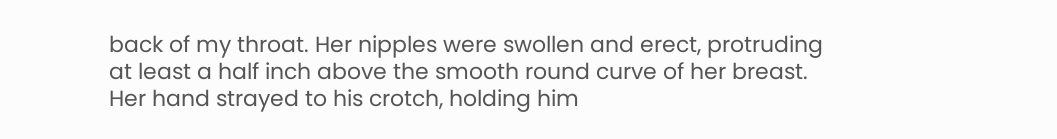back of my throat. Her nipples were swollen and erect, protruding at least a half inch above the smooth round curve of her breast. Her hand strayed to his crotch, holding him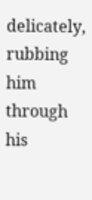delicately, rubbing him through his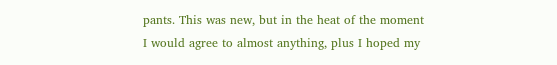pants. This was new, but in the heat of the moment I would agree to almost anything, plus I hoped my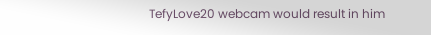TefyLove20 webcam would result in him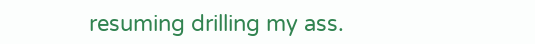resuming drilling my ass.